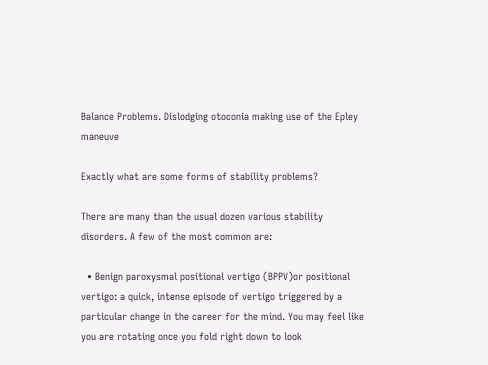Balance Problems. Dislodging otoconia making use of the Epley maneuve

Exactly what are some forms of stability problems?

There are many than the usual dozen various stability disorders. A few of the most common are:

  • Benign paroxysmal positional vertigo (BPPV)or positional vertigo: a quick, intense episode of vertigo triggered by a particular change in the career for the mind. You may feel like you are rotating once you fold right down to look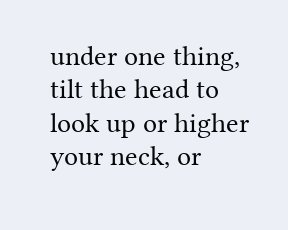under one thing, tilt the head to look up or higher your neck, or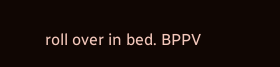roll over in bed. BPPV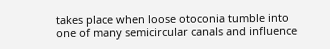takes place when loose otoconia tumble into one of many semicircular canals and influence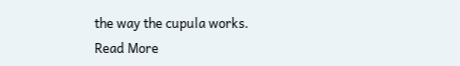the way the cupula works.
Read More